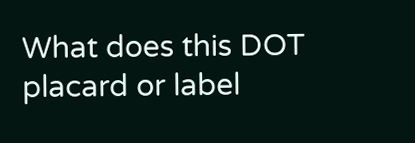What does this DOT placard or label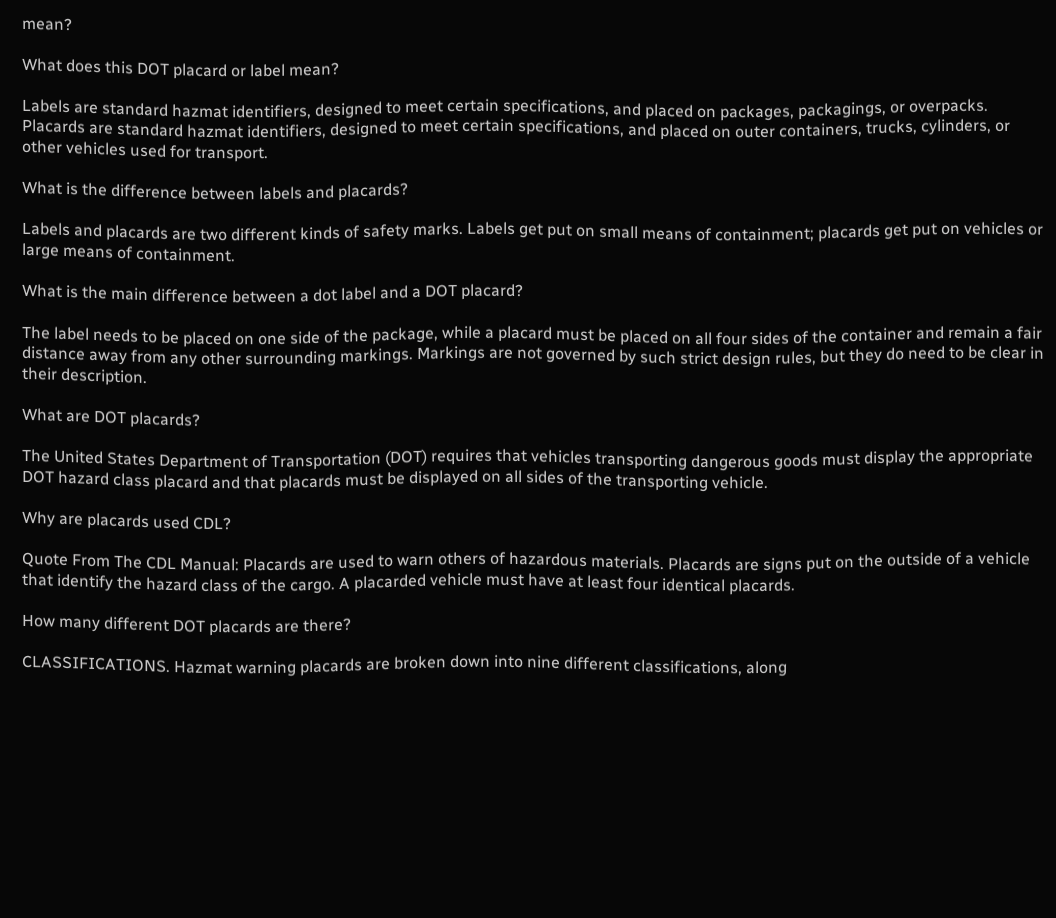mean?

What does this DOT placard or label mean?

Labels are standard hazmat identifiers, designed to meet certain specifications, and placed on packages, packagings, or overpacks. Placards are standard hazmat identifiers, designed to meet certain specifications, and placed on outer containers, trucks, cylinders, or other vehicles used for transport.

What is the difference between labels and placards?

Labels and placards are two different kinds of safety marks. Labels get put on small means of containment; placards get put on vehicles or large means of containment.

What is the main difference between a dot label and a DOT placard?

The label needs to be placed on one side of the package, while a placard must be placed on all four sides of the container and remain a fair distance away from any other surrounding markings. Markings are not governed by such strict design rules, but they do need to be clear in their description.

What are DOT placards?

The United States Department of Transportation (DOT) requires that vehicles transporting dangerous goods must display the appropriate DOT hazard class placard and that placards must be displayed on all sides of the transporting vehicle.

Why are placards used CDL?

Quote From The CDL Manual: Placards are used to warn others of hazardous materials. Placards are signs put on the outside of a vehicle that identify the hazard class of the cargo. A placarded vehicle must have at least four identical placards.

How many different DOT placards are there?

CLASSIFICATIONS. Hazmat warning placards are broken down into nine different classifications, along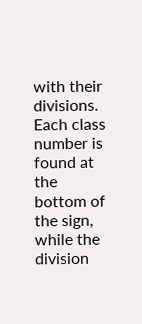with their divisions. Each class number is found at the bottom of the sign, while the division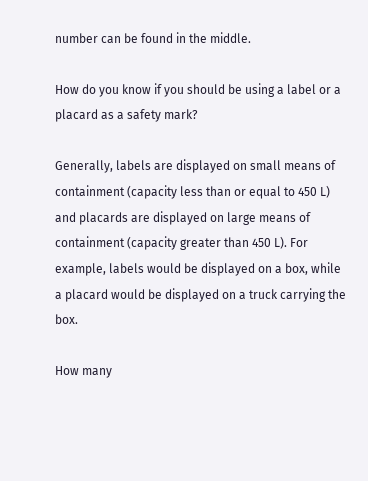number can be found in the middle.

How do you know if you should be using a label or a placard as a safety mark?

Generally, labels are displayed on small means of containment (capacity less than or equal to 450 L) and placards are displayed on large means of containment (capacity greater than 450 L). For example, labels would be displayed on a box, while a placard would be displayed on a truck carrying the box.

How many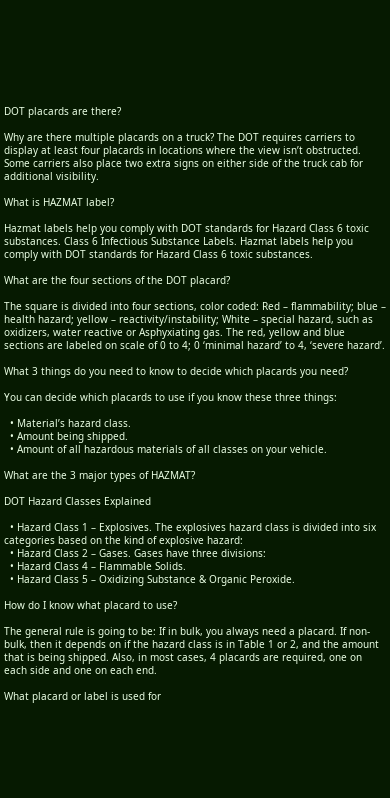DOT placards are there?

Why are there multiple placards on a truck? The DOT requires carriers to display at least four placards in locations where the view isn’t obstructed. Some carriers also place two extra signs on either side of the truck cab for additional visibility.

What is HAZMAT label?

Hazmat labels help you comply with DOT standards for Hazard Class 6 toxic substances. Class 6 Infectious Substance Labels. Hazmat labels help you comply with DOT standards for Hazard Class 6 toxic substances.

What are the four sections of the DOT placard?

The square is divided into four sections, color coded: Red – flammability; blue – health hazard; yellow – reactivity/instability; White – special hazard, such as oxidizers, water reactive or Asphyxiating gas. The red, yellow and blue sections are labeled on scale of 0 to 4; 0 ‘minimal hazard’ to 4, ‘severe hazard’.

What 3 things do you need to know to decide which placards you need?

You can decide which placards to use if you know these three things:

  • Material’s hazard class.
  • Amount being shipped.
  • Amount of all hazardous materials of all classes on your vehicle.

What are the 3 major types of HAZMAT?

DOT Hazard Classes Explained

  • Hazard Class 1 – Explosives. The explosives hazard class is divided into six categories based on the kind of explosive hazard:
  • Hazard Class 2 – Gases. Gases have three divisions:
  • Hazard Class 4 – Flammable Solids.
  • Hazard Class 5 – Oxidizing Substance & Organic Peroxide.

How do I know what placard to use?

The general rule is going to be: If in bulk, you always need a placard. If non-bulk, then it depends on if the hazard class is in Table 1 or 2, and the amount that is being shipped. Also, in most cases, 4 placards are required, one on each side and one on each end.

What placard or label is used for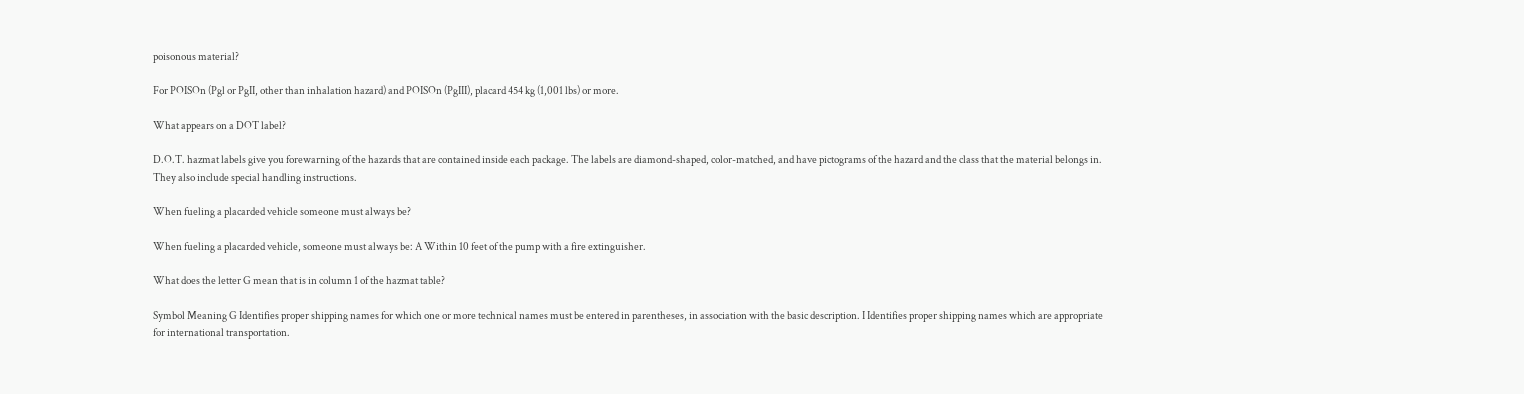poisonous material?

For POISOn (Pgl or PgII, other than inhalation hazard) and POISOn (PgIII), placard 454 kg (1,001 lbs) or more.

What appears on a DOT label?

D.O.T. hazmat labels give you forewarning of the hazards that are contained inside each package. The labels are diamond-shaped, color-matched, and have pictograms of the hazard and the class that the material belongs in. They also include special handling instructions.

When fueling a placarded vehicle someone must always be?

When fueling a placarded vehicle, someone must always be: A Within 10 feet of the pump with a fire extinguisher.

What does the letter G mean that is in column 1 of the hazmat table?

Symbol Meaning G Identifies proper shipping names for which one or more technical names must be entered in parentheses, in association with the basic description. I Identifies proper shipping names which are appropriate for international transportation.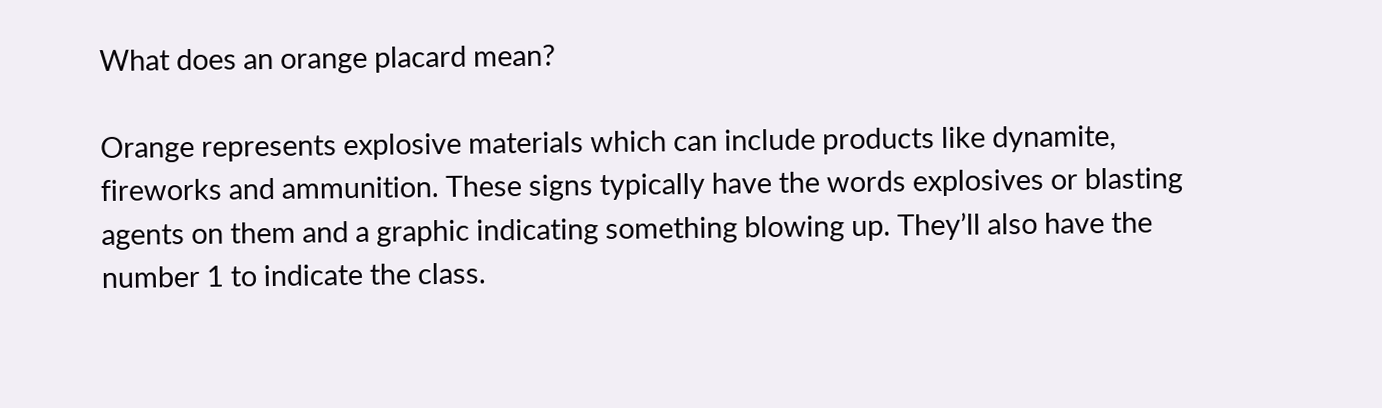What does an orange placard mean?

Orange represents explosive materials which can include products like dynamite, fireworks and ammunition. These signs typically have the words explosives or blasting agents on them and a graphic indicating something blowing up. They’ll also have the number 1 to indicate the class.